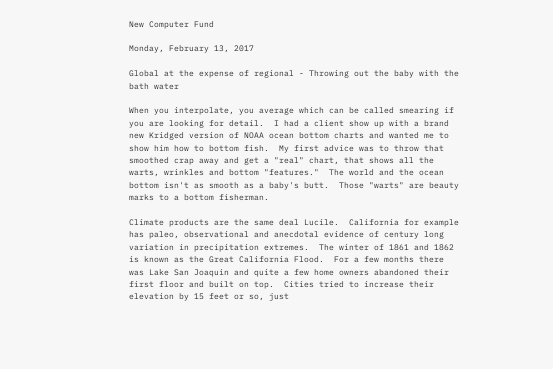New Computer Fund

Monday, February 13, 2017

Global at the expense of regional - Throwing out the baby with the bath water

When you interpolate, you average which can be called smearing if you are looking for detail.  I had a client show up with a brand new Kridged version of NOAA ocean bottom charts and wanted me to show him how to bottom fish.  My first advice was to throw that smoothed crap away and get a "real" chart, that shows all the warts, wrinkles and bottom "features."  The world and the ocean bottom isn't as smooth as a baby's butt.  Those "warts" are beauty marks to a bottom fisherman.

Climate products are the same deal Lucile.  California for example has paleo, observational and anecdotal evidence of century long variation in precipitation extremes.  The winter of 1861 and 1862 is known as the Great California Flood.  For a few months there was Lake San Joaquin and quite a few home owners abandoned their first floor and built on top.  Cities tried to increase their elevation by 15 feet or so, just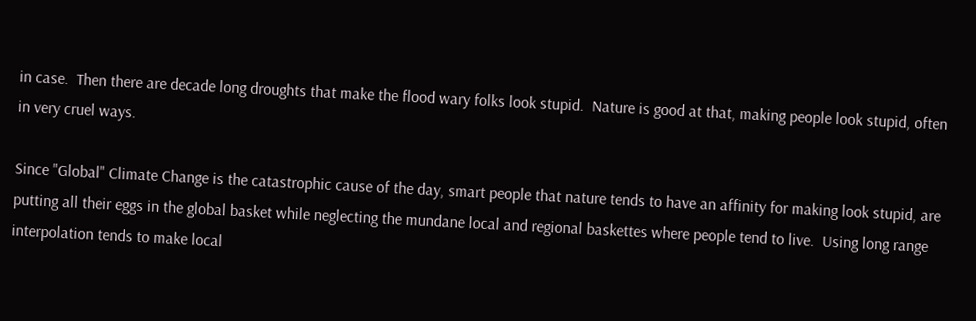in case.  Then there are decade long droughts that make the flood wary folks look stupid.  Nature is good at that, making people look stupid, often in very cruel ways.

Since "Global" Climate Change is the catastrophic cause of the day, smart people that nature tends to have an affinity for making look stupid, are putting all their eggs in the global basket while neglecting the mundane local and regional baskettes where people tend to live.  Using long range interpolation tends to make local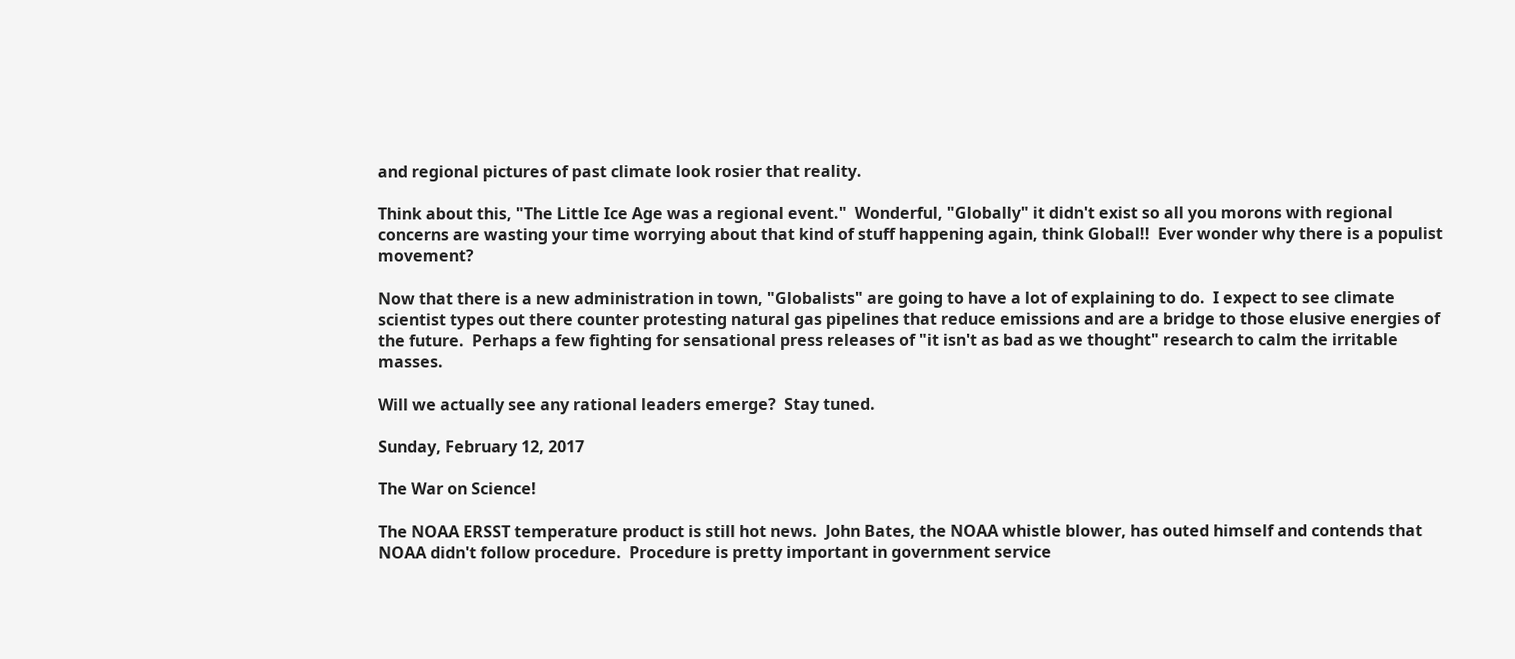and regional pictures of past climate look rosier that reality.

Think about this, "The Little Ice Age was a regional event."  Wonderful, "Globally" it didn't exist so all you morons with regional concerns are wasting your time worrying about that kind of stuff happening again, think Global!!  Ever wonder why there is a populist movement?

Now that there is a new administration in town, "Globalists" are going to have a lot of explaining to do.  I expect to see climate scientist types out there counter protesting natural gas pipelines that reduce emissions and are a bridge to those elusive energies of the future.  Perhaps a few fighting for sensational press releases of "it isn't as bad as we thought" research to calm the irritable masses.

Will we actually see any rational leaders emerge?  Stay tuned.

Sunday, February 12, 2017

The War on Science!

The NOAA ERSST temperature product is still hot news.  John Bates, the NOAA whistle blower, has outed himself and contends that NOAA didn't follow procedure.  Procedure is pretty important in government service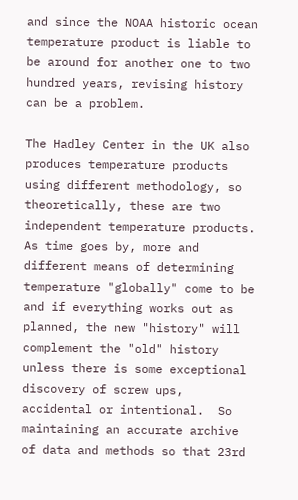and since the NOAA historic ocean temperature product is liable to be around for another one to two hundred years, revising history can be a problem.

The Hadley Center in the UK also produces temperature products using different methodology, so theoretically, these are two independent temperature products.  As time goes by, more and different means of determining temperature "globally" come to be and if everything works out as planned, the new "history" will complement the "old" history unless there is some exceptional discovery of screw ups, accidental or intentional.  So maintaining an accurate archive of data and methods so that 23rd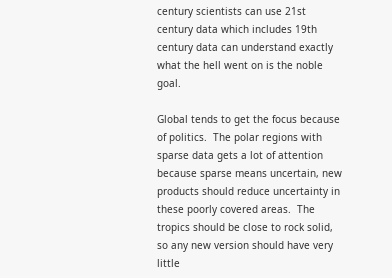century scientists can use 21st century data which includes 19th century data can understand exactly what the hell went on is the noble goal.

Global tends to get the focus because of politics.  The polar regions with sparse data gets a lot of attention because sparse means uncertain, new products should reduce uncertainty in these poorly covered areas.  The tropics should be close to rock solid, so any new version should have very little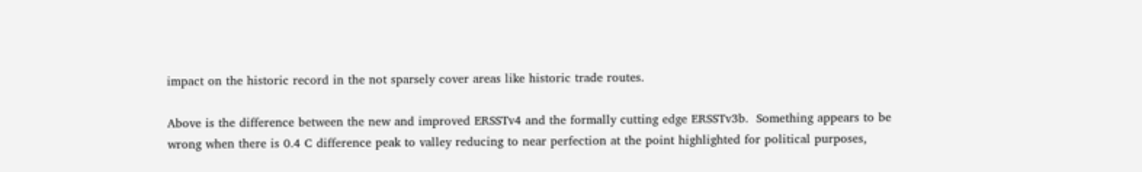impact on the historic record in the not sparsely cover areas like historic trade routes.

Above is the difference between the new and improved ERSSTv4 and the formally cutting edge ERSSTv3b.  Something appears to be wrong when there is 0.4 C difference peak to valley reducing to near perfection at the point highlighted for political purposes,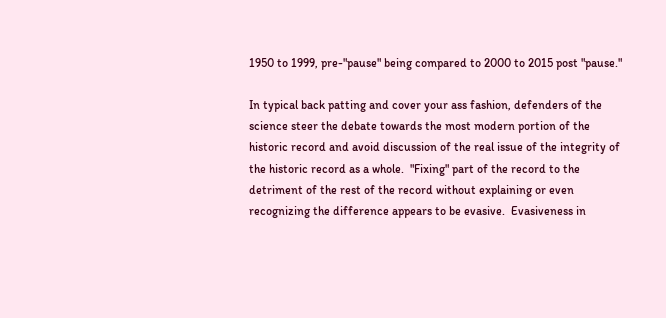1950 to 1999, pre-"pause" being compared to 2000 to 2015 post "pause."

In typical back patting and cover your ass fashion, defenders of the science steer the debate towards the most modern portion of the historic record and avoid discussion of the real issue of the integrity of the historic record as a whole.  "Fixing" part of the record to the detriment of the rest of the record without explaining or even recognizing the difference appears to be evasive.  Evasiveness in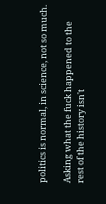politics is normal, in science, not so much.

Asking what the fuck happened to the rest of the history isn't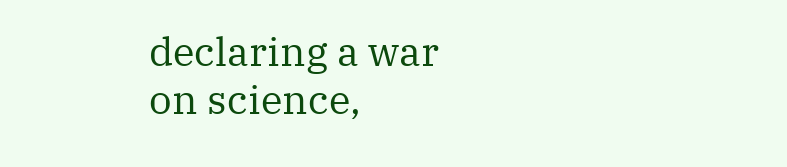declaring a war on science,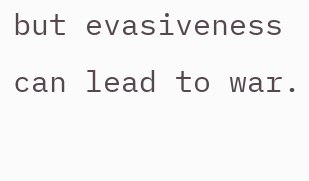but evasiveness can lead to war.